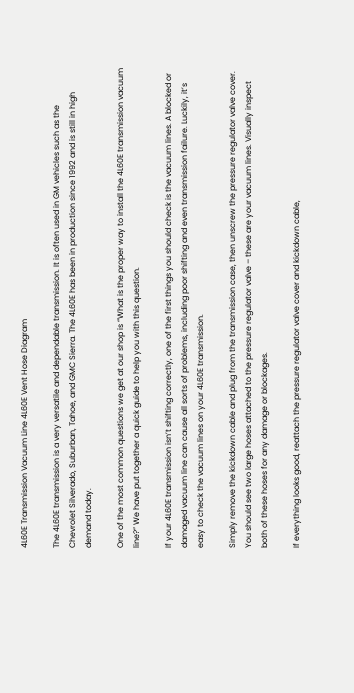4L60E Transmission Vacuum Line 4L60E Vent Hose Diagram

The 4L60E transmission is a very versatile and dependable transmission. It is often used in GM vehicles such as the Chevrolet Silverado, Suburban, Tahoe, and GMC Sierra. The 4L60E has been in production since 1992 and is still in high demand today.

One of the most common questions we get at our shop is “What is the proper way to install the 4L60E transmission vacuum line?” We have put together a quick guide to help you with this question.

If your 4L60E transmission isn’t shifting correctly, one of the first things you should check is the vacuum lines. A blocked or damaged vacuum line can cause all sorts of problems, including poor shifting and even transmission failure. Luckily, it’s easy to check the vacuum lines on your 4L60E transmission.

Simply remove the kickdown cable and plug from the transmission case, then unscrew the pressure regulator valve cover. You should see two large hoses attached to the pressure regulator valve – these are your vacuum lines. Visually inspect both of these hoses for any damage or blockages.

If everything looks good, reattach the pressure regulator valve cover and kickdown cable,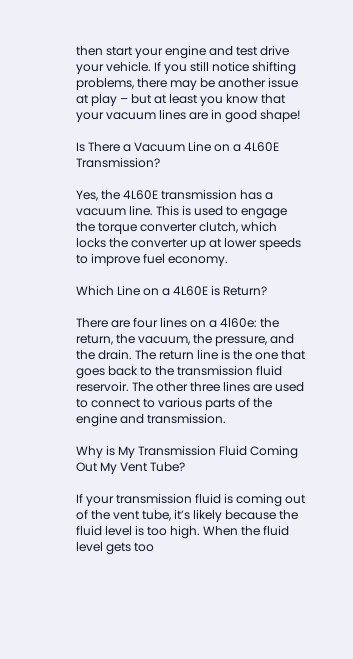then start your engine and test drive your vehicle. If you still notice shifting problems, there may be another issue at play – but at least you know that your vacuum lines are in good shape!

Is There a Vacuum Line on a 4L60E Transmission?

Yes, the 4L60E transmission has a vacuum line. This is used to engage the torque converter clutch, which locks the converter up at lower speeds to improve fuel economy.

Which Line on a 4L60E is Return?

There are four lines on a 4l60e: the return, the vacuum, the pressure, and the drain. The return line is the one that goes back to the transmission fluid reservoir. The other three lines are used to connect to various parts of the engine and transmission.

Why is My Transmission Fluid Coming Out My Vent Tube?

If your transmission fluid is coming out of the vent tube, it’s likely because the fluid level is too high. When the fluid level gets too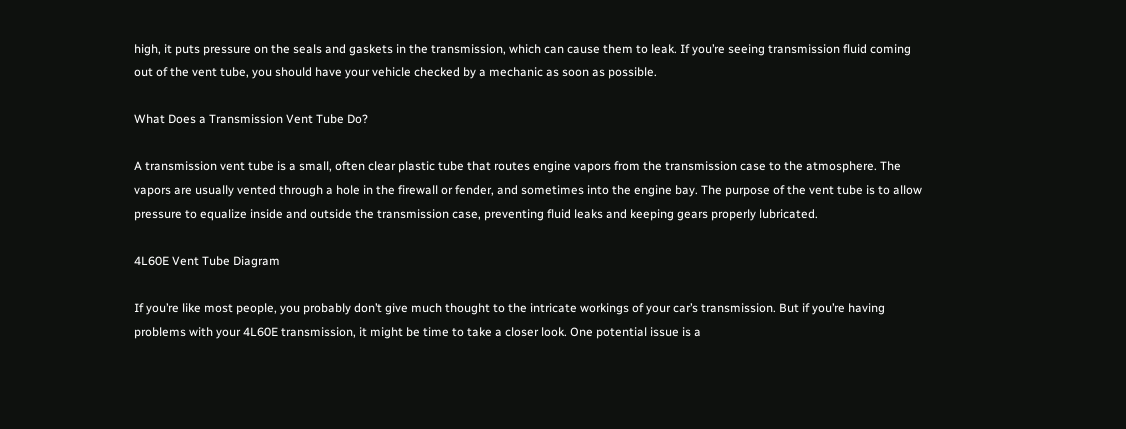high, it puts pressure on the seals and gaskets in the transmission, which can cause them to leak. If you’re seeing transmission fluid coming out of the vent tube, you should have your vehicle checked by a mechanic as soon as possible.

What Does a Transmission Vent Tube Do?

A transmission vent tube is a small, often clear plastic tube that routes engine vapors from the transmission case to the atmosphere. The vapors are usually vented through a hole in the firewall or fender, and sometimes into the engine bay. The purpose of the vent tube is to allow pressure to equalize inside and outside the transmission case, preventing fluid leaks and keeping gears properly lubricated.

4L60E Vent Tube Diagram

If you’re like most people, you probably don’t give much thought to the intricate workings of your car’s transmission. But if you’re having problems with your 4L60E transmission, it might be time to take a closer look. One potential issue is a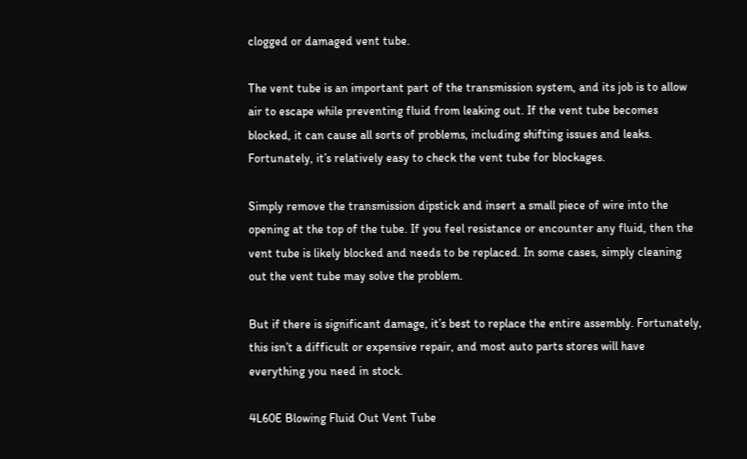clogged or damaged vent tube.

The vent tube is an important part of the transmission system, and its job is to allow air to escape while preventing fluid from leaking out. If the vent tube becomes blocked, it can cause all sorts of problems, including shifting issues and leaks. Fortunately, it’s relatively easy to check the vent tube for blockages.

Simply remove the transmission dipstick and insert a small piece of wire into the opening at the top of the tube. If you feel resistance or encounter any fluid, then the vent tube is likely blocked and needs to be replaced. In some cases, simply cleaning out the vent tube may solve the problem.

But if there is significant damage, it’s best to replace the entire assembly. Fortunately, this isn’t a difficult or expensive repair, and most auto parts stores will have everything you need in stock.

4L60E Blowing Fluid Out Vent Tube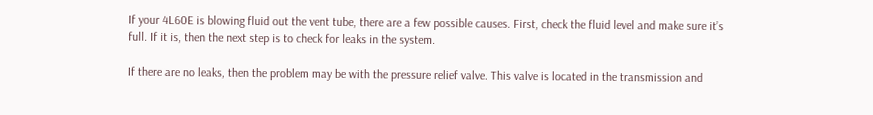If your 4L60E is blowing fluid out the vent tube, there are a few possible causes. First, check the fluid level and make sure it’s full. If it is, then the next step is to check for leaks in the system.

If there are no leaks, then the problem may be with the pressure relief valve. This valve is located in the transmission and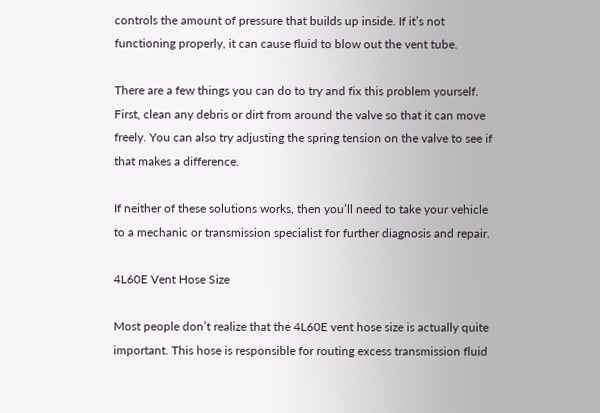controls the amount of pressure that builds up inside. If it’s not functioning properly, it can cause fluid to blow out the vent tube.

There are a few things you can do to try and fix this problem yourself. First, clean any debris or dirt from around the valve so that it can move freely. You can also try adjusting the spring tension on the valve to see if that makes a difference.

If neither of these solutions works, then you’ll need to take your vehicle to a mechanic or transmission specialist for further diagnosis and repair.

4L60E Vent Hose Size

Most people don’t realize that the 4L60E vent hose size is actually quite important. This hose is responsible for routing excess transmission fluid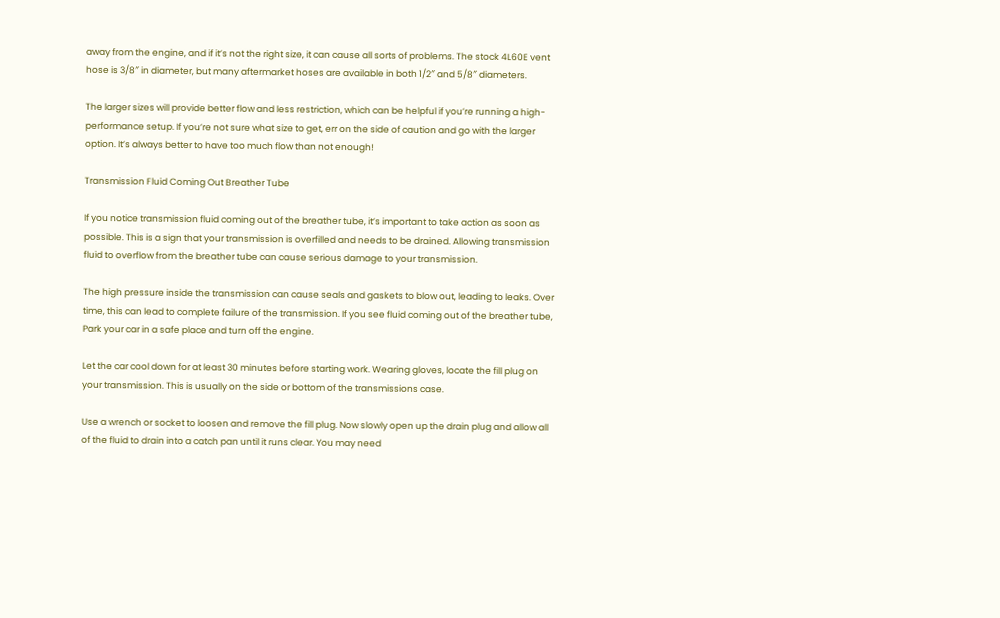away from the engine, and if it’s not the right size, it can cause all sorts of problems. The stock 4L60E vent hose is 3/8″ in diameter, but many aftermarket hoses are available in both 1/2″ and 5/8″ diameters.

The larger sizes will provide better flow and less restriction, which can be helpful if you’re running a high-performance setup. If you’re not sure what size to get, err on the side of caution and go with the larger option. It’s always better to have too much flow than not enough!

Transmission Fluid Coming Out Breather Tube

If you notice transmission fluid coming out of the breather tube, it’s important to take action as soon as possible. This is a sign that your transmission is overfilled and needs to be drained. Allowing transmission fluid to overflow from the breather tube can cause serious damage to your transmission.

The high pressure inside the transmission can cause seals and gaskets to blow out, leading to leaks. Over time, this can lead to complete failure of the transmission. If you see fluid coming out of the breather tube, Park your car in a safe place and turn off the engine.

Let the car cool down for at least 30 minutes before starting work. Wearing gloves, locate the fill plug on your transmission. This is usually on the side or bottom of the transmissions case.

Use a wrench or socket to loosen and remove the fill plug. Now slowly open up the drain plug and allow all of the fluid to drain into a catch pan until it runs clear. You may need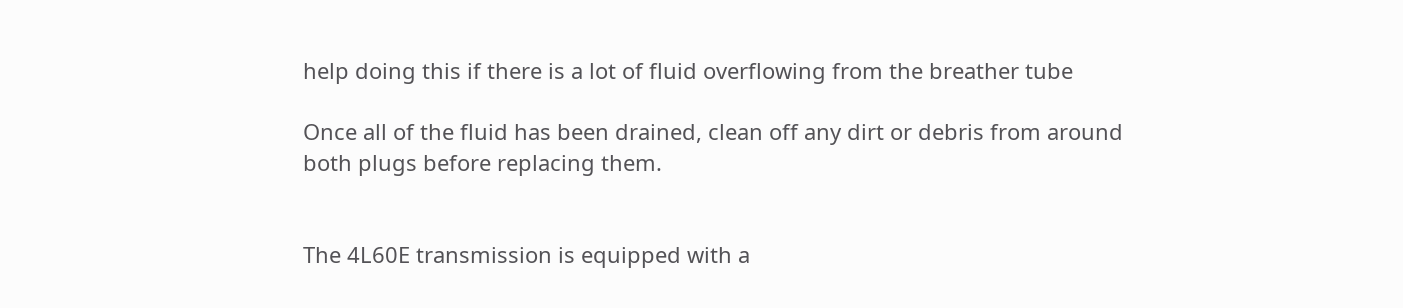help doing this if there is a lot of fluid overflowing from the breather tube

Once all of the fluid has been drained, clean off any dirt or debris from around both plugs before replacing them.


The 4L60E transmission is equipped with a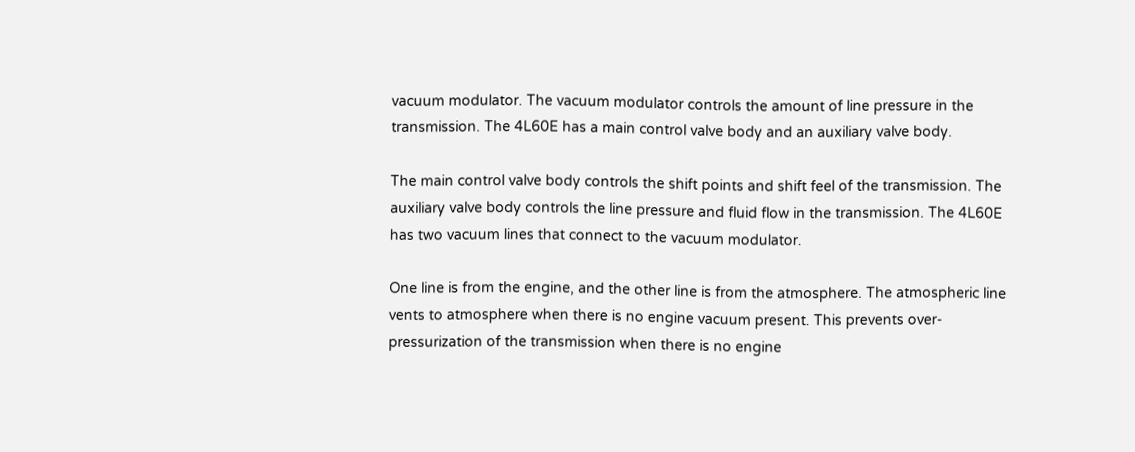vacuum modulator. The vacuum modulator controls the amount of line pressure in the transmission. The 4L60E has a main control valve body and an auxiliary valve body.

The main control valve body controls the shift points and shift feel of the transmission. The auxiliary valve body controls the line pressure and fluid flow in the transmission. The 4L60E has two vacuum lines that connect to the vacuum modulator.

One line is from the engine, and the other line is from the atmosphere. The atmospheric line vents to atmosphere when there is no engine vacuum present. This prevents over-pressurization of the transmission when there is no engine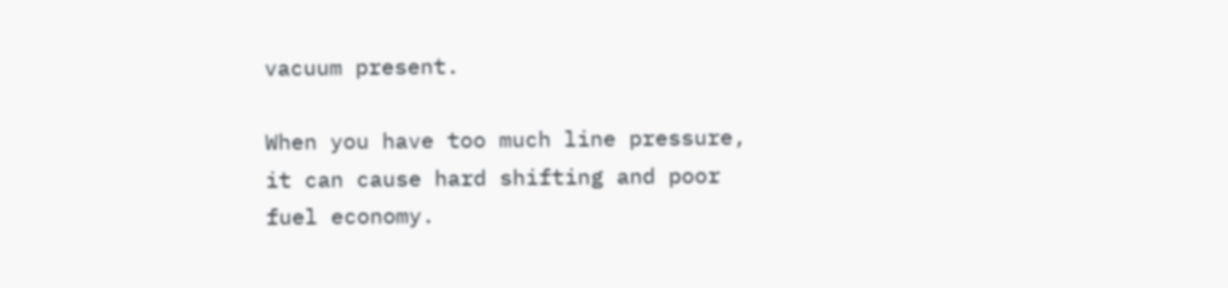vacuum present.

When you have too much line pressure, it can cause hard shifting and poor fuel economy.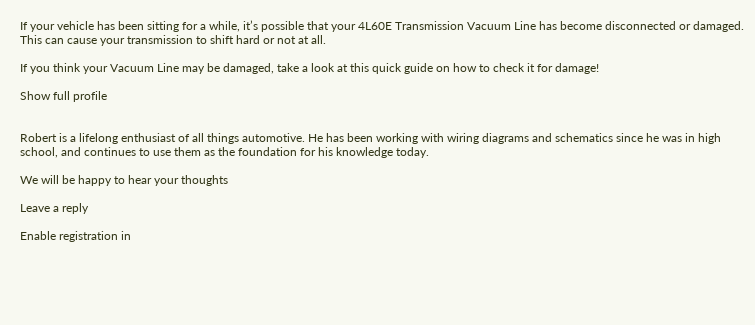If your vehicle has been sitting for a while, it’s possible that your 4L60E Transmission Vacuum Line has become disconnected or damaged. This can cause your transmission to shift hard or not at all.

If you think your Vacuum Line may be damaged, take a look at this quick guide on how to check it for damage!

Show full profile


Robert is a lifelong enthusiast of all things automotive. He has been working with wiring diagrams and schematics since he was in high school, and continues to use them as the foundation for his knowledge today.

We will be happy to hear your thoughts

Leave a reply

Enable registration in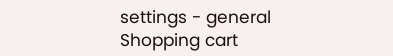settings - general
Shopping cart